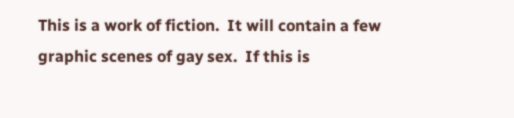This is a work of fiction.  It will contain a few graphic scenes of gay sex.  If this is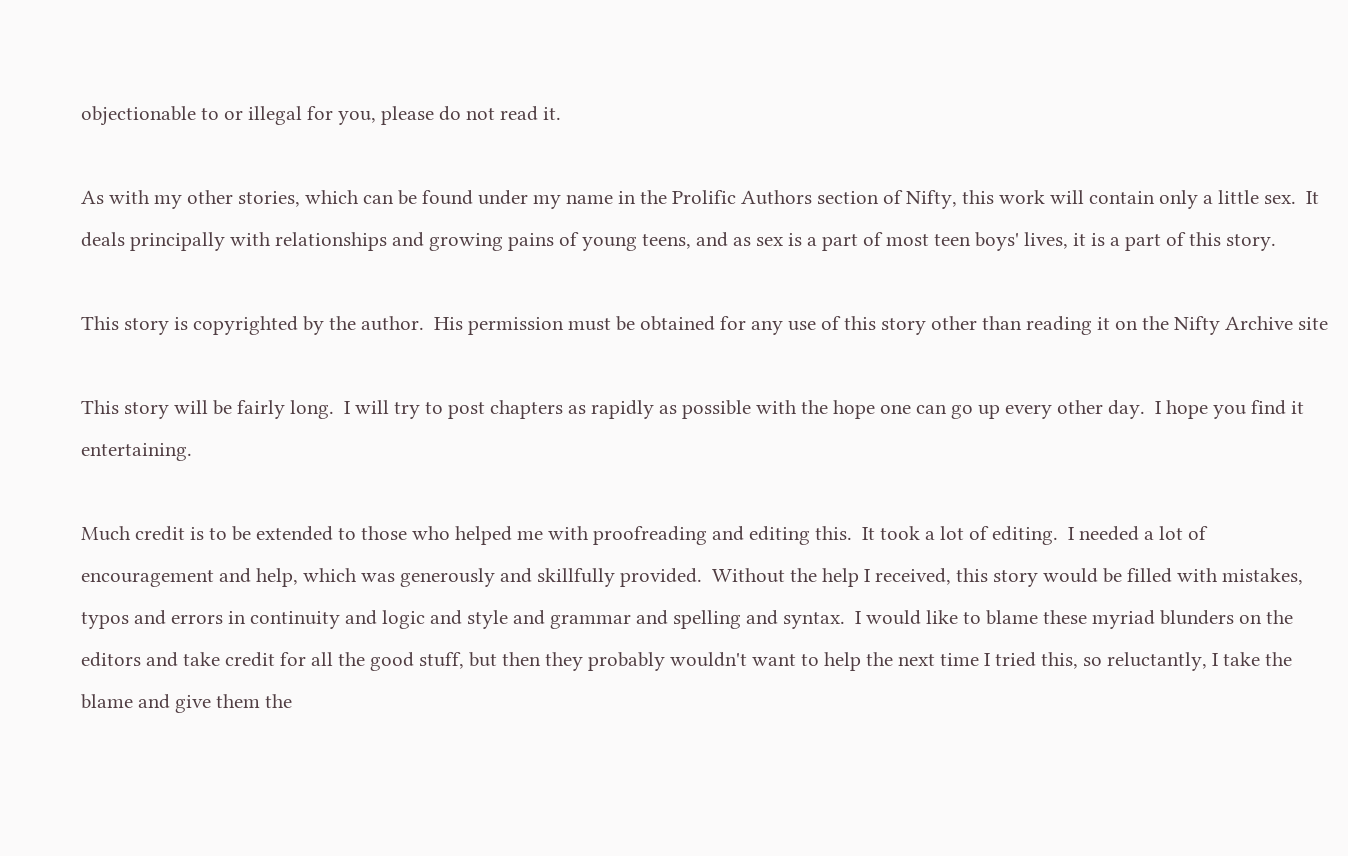objectionable to or illegal for you, please do not read it.

As with my other stories, which can be found under my name in the Prolific Authors section of Nifty, this work will contain only a little sex.  It deals principally with relationships and growing pains of young teens, and as sex is a part of most teen boys' lives, it is a part of this story.

This story is copyrighted by the author.  His permission must be obtained for any use of this story other than reading it on the Nifty Archive site

This story will be fairly long.  I will try to post chapters as rapidly as possible with the hope one can go up every other day.  I hope you find it entertaining.

Much credit is to be extended to those who helped me with proofreading and editing this.  It took a lot of editing.  I needed a lot of encouragement and help, which was generously and skillfully provided.  Without the help I received, this story would be filled with mistakes, typos and errors in continuity and logic and style and grammar and spelling and syntax.  I would like to blame these myriad blunders on the editors and take credit for all the good stuff, but then they probably wouldn't want to help the next time I tried this, so reluctantly, I take the blame and give them the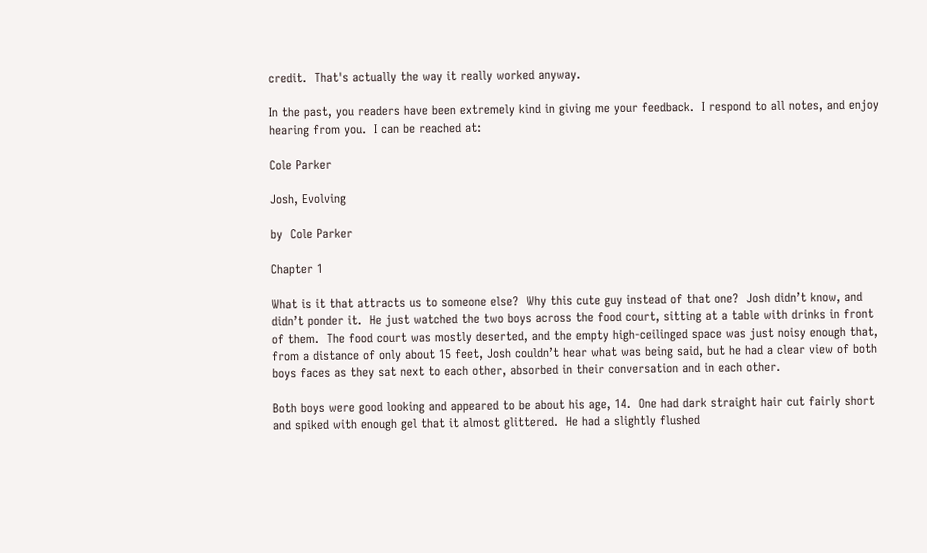credit.  That's actually the way it really worked anyway.

In the past, you readers have been extremely kind in giving me your feedback.  I respond to all notes, and enjoy hearing from you.  I can be reached at:

Cole Parker

Josh, Evolving

by  Cole Parker

Chapter 1

What is it that attracts us to someone else?  Why this cute guy instead of that one?  Josh didn’t know, and didn’t ponder it.  He just watched the two boys across the food court, sitting at a table with drinks in front of them.  The food court was mostly deserted, and the empty high-ceilinged space was just noisy enough that, from a distance of only about 15 feet, Josh couldn’t hear what was being said, but he had a clear view of both boys faces as they sat next to each other, absorbed in their conversation and in each other.

Both boys were good looking and appeared to be about his age, 14.  One had dark straight hair cut fairly short and spiked with enough gel that it almost glittered.  He had a slightly flushed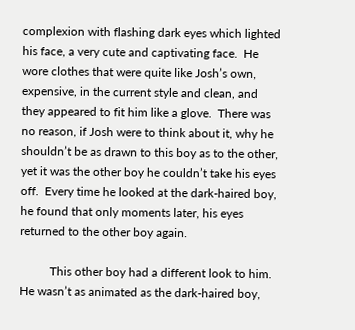complexion with flashing dark eyes which lighted his face, a very cute and captivating face.  He wore clothes that were quite like Josh’s own, expensive, in the current style and clean, and they appeared to fit him like a glove.  There was no reason, if Josh were to think about it, why he shouldn’t be as drawn to this boy as to the other, yet it was the other boy he couldn’t take his eyes off.  Every time he looked at the dark-haired boy, he found that only moments later, his eyes returned to the other boy again.

          This other boy had a different look to him.  He wasn’t as animated as the dark-haired boy,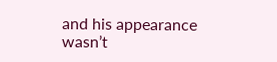and his appearance wasn’t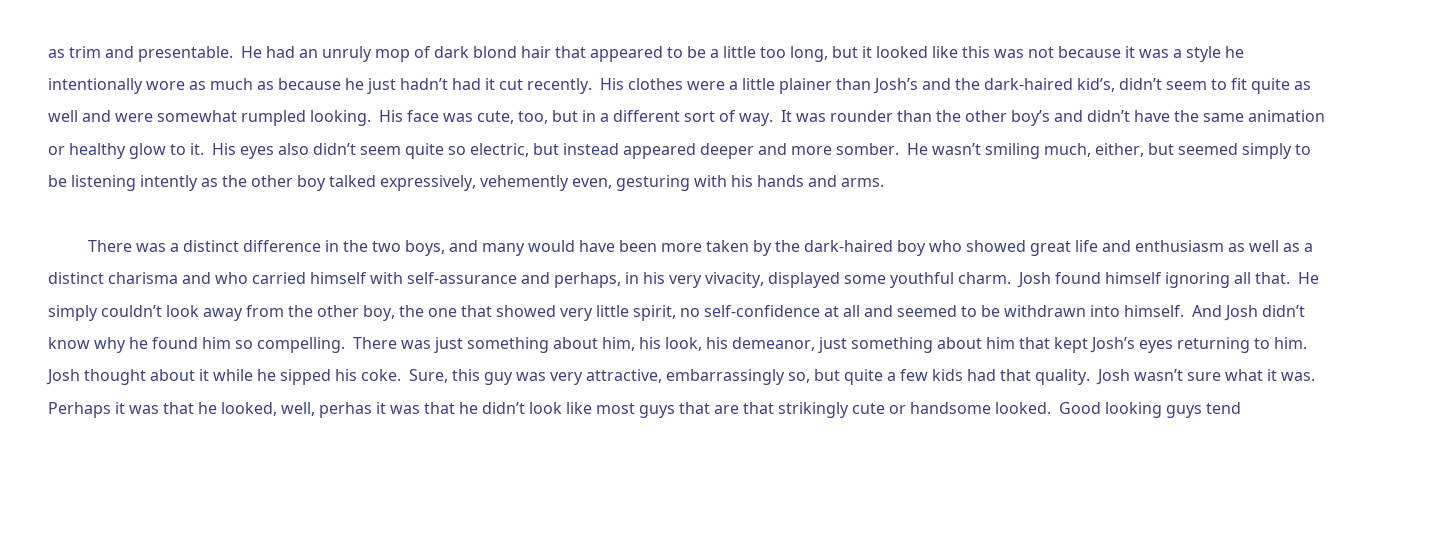as trim and presentable.  He had an unruly mop of dark blond hair that appeared to be a little too long, but it looked like this was not because it was a style he intentionally wore as much as because he just hadn’t had it cut recently.  His clothes were a little plainer than Josh’s and the dark-haired kid’s, didn’t seem to fit quite as well and were somewhat rumpled looking.  His face was cute, too, but in a different sort of way.  It was rounder than the other boy’s and didn’t have the same animation or healthy glow to it.  His eyes also didn’t seem quite so electric, but instead appeared deeper and more somber.  He wasn’t smiling much, either, but seemed simply to be listening intently as the other boy talked expressively, vehemently even, gesturing with his hands and arms.

          There was a distinct difference in the two boys, and many would have been more taken by the dark-haired boy who showed great life and enthusiasm as well as a distinct charisma and who carried himself with self-assurance and perhaps, in his very vivacity, displayed some youthful charm.  Josh found himself ignoring all that.  He simply couldn’t look away from the other boy, the one that showed very little spirit, no self-confidence at all and seemed to be withdrawn into himself.  And Josh didn’t know why he found him so compelling.  There was just something about him, his look, his demeanor, just something about him that kept Josh’s eyes returning to him.  Josh thought about it while he sipped his coke.  Sure, this guy was very attractive, embarrassingly so, but quite a few kids had that quality.  Josh wasn’t sure what it was.  Perhaps it was that he looked, well, perhas it was that he didn’t look like most guys that are that strikingly cute or handsome looked.  Good looking guys tend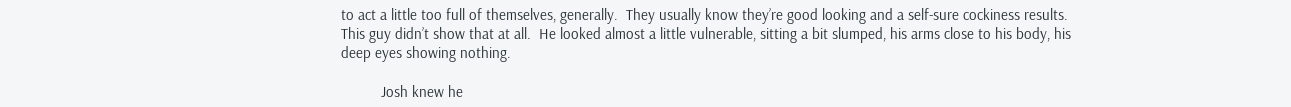to act a little too full of themselves, generally.  They usually know they’re good looking and a self-sure cockiness results.  This guy didn’t show that at all.  He looked almost a little vulnerable, sitting a bit slumped, his arms close to his body, his deep eyes showing nothing.

          Josh knew he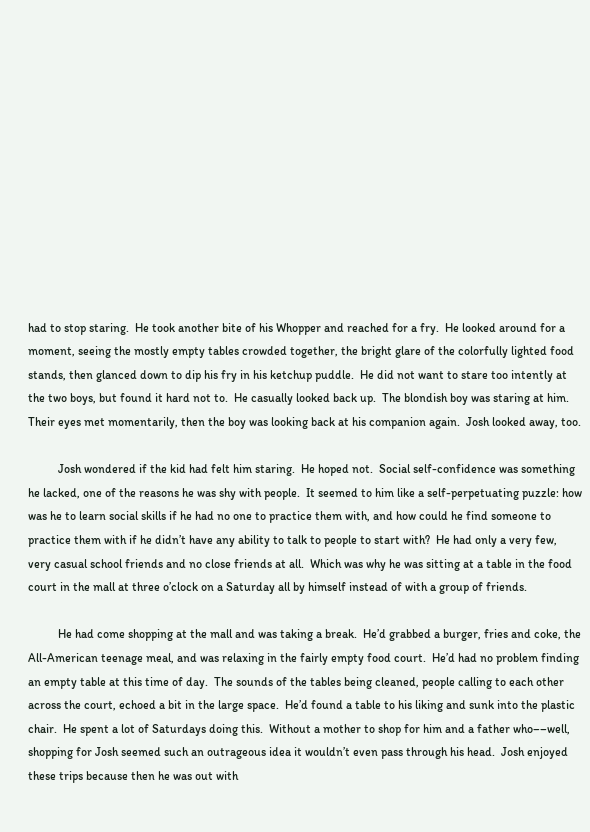had to stop staring.  He took another bite of his Whopper and reached for a fry.  He looked around for a moment, seeing the mostly empty tables crowded together, the bright glare of the colorfully lighted food stands, then glanced down to dip his fry in his ketchup puddle.  He did not want to stare too intently at the two boys, but found it hard not to.  He casually looked back up.  The blondish boy was staring at him.  Their eyes met momentarily, then the boy was looking back at his companion again.  Josh looked away, too.

          Josh wondered if the kid had felt him staring.  He hoped not.  Social self-confidence was something he lacked, one of the reasons he was shy with people.  It seemed to him like a self-perpetuating puzzle: how was he to learn social skills if he had no one to practice them with, and how could he find someone to practice them with if he didn’t have any ability to talk to people to start with?  He had only a very few, very casual school friends and no close friends at all.  Which was why he was sitting at a table in the food court in the mall at three o’clock on a Saturday all by himself instead of with a group of friends.

          He had come shopping at the mall and was taking a break.  He’d grabbed a burger, fries and coke, the All-American teenage meal, and was relaxing in the fairly empty food court.  He’d had no problem finding an empty table at this time of day.  The sounds of the tables being cleaned, people calling to each other across the court, echoed a bit in the large space.  He’d found a table to his liking and sunk into the plastic chair.  He spent a lot of Saturdays doing this.  Without a mother to shop for him and a father who––well, shopping for Josh seemed such an outrageous idea it wouldn’t even pass through his head.  Josh enjoyed these trips because then he was out with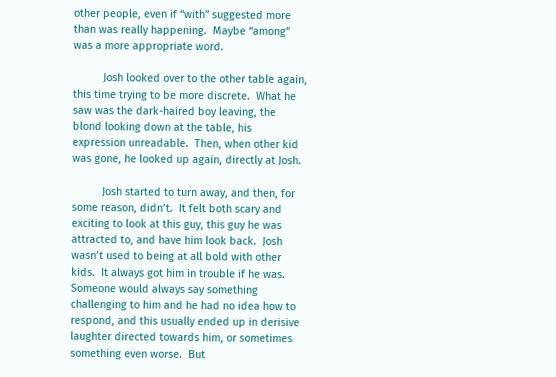other people, even if “with” suggested more than was really happening.  Maybe “among” was a more appropriate word.

          Josh looked over to the other table again, this time trying to be more discrete.  What he saw was the dark-haired boy leaving, the blond looking down at the table, his expression unreadable.  Then, when other kid was gone, he looked up again, directly at Josh.

          Josh started to turn away, and then, for some reason, didn’t.  It felt both scary and exciting to look at this guy, this guy he was attracted to, and have him look back.  Josh wasn’t used to being at all bold with other kids.  It always got him in trouble if he was.  Someone would always say something challenging to him and he had no idea how to respond, and this usually ended up in derisive laughter directed towards him, or sometimes something even worse.  But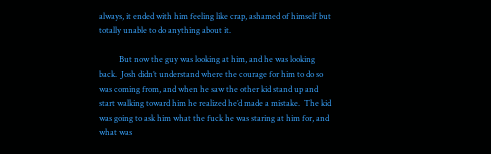always, it ended with him feeling like crap, ashamed of himself but totally unable to do anything about it.

          But now the guy was looking at him, and he was looking back.  Josh didn’t understand where the courage for him to do so was coming from, and when he saw the other kid stand up and start walking toward him he realized he’d made a mistake.  The kid was going to ask him what the fuck he was staring at him for, and what was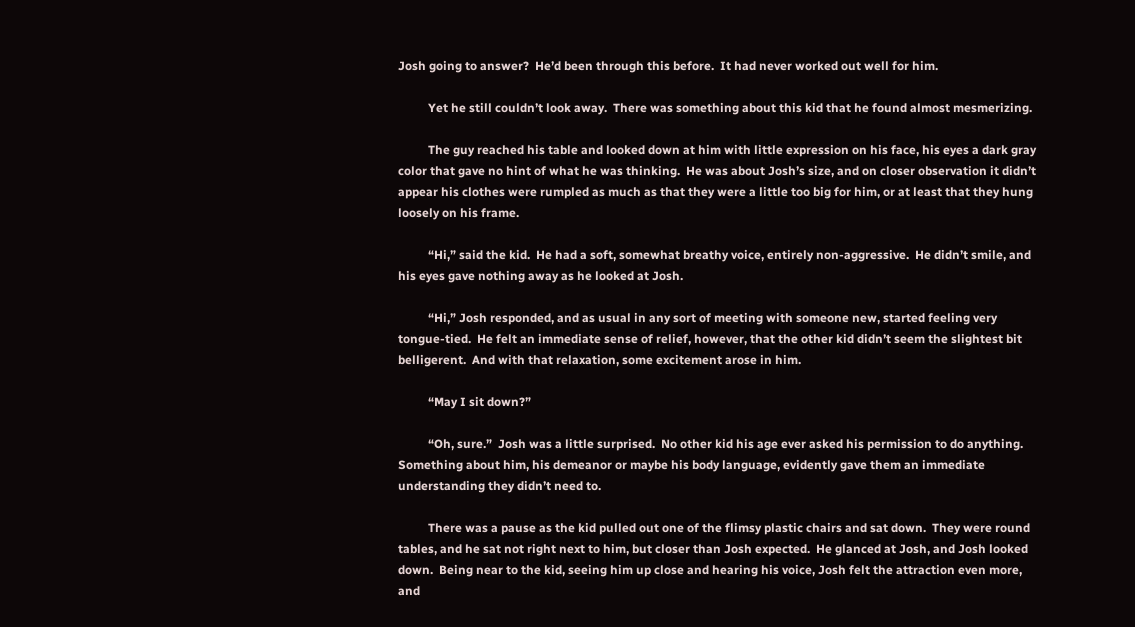Josh going to answer?  He’d been through this before.  It had never worked out well for him.

          Yet he still couldn’t look away.  There was something about this kid that he found almost mesmerizing.

          The guy reached his table and looked down at him with little expression on his face, his eyes a dark gray color that gave no hint of what he was thinking.  He was about Josh’s size, and on closer observation it didn’t appear his clothes were rumpled as much as that they were a little too big for him, or at least that they hung loosely on his frame.

          “Hi,” said the kid.  He had a soft, somewhat breathy voice, entirely non-aggressive.  He didn’t smile, and his eyes gave nothing away as he looked at Josh.

          “Hi,” Josh responded, and as usual in any sort of meeting with someone new, started feeling very tongue-tied.  He felt an immediate sense of relief, however, that the other kid didn’t seem the slightest bit belligerent.  And with that relaxation, some excitement arose in him.

          “May I sit down?”

          “Oh, sure.”  Josh was a little surprised.  No other kid his age ever asked his permission to do anything.  Something about him, his demeanor or maybe his body language, evidently gave them an immediate understanding they didn’t need to.

          There was a pause as the kid pulled out one of the flimsy plastic chairs and sat down.  They were round tables, and he sat not right next to him, but closer than Josh expected.  He glanced at Josh, and Josh looked down.  Being near to the kid, seeing him up close and hearing his voice, Josh felt the attraction even more, and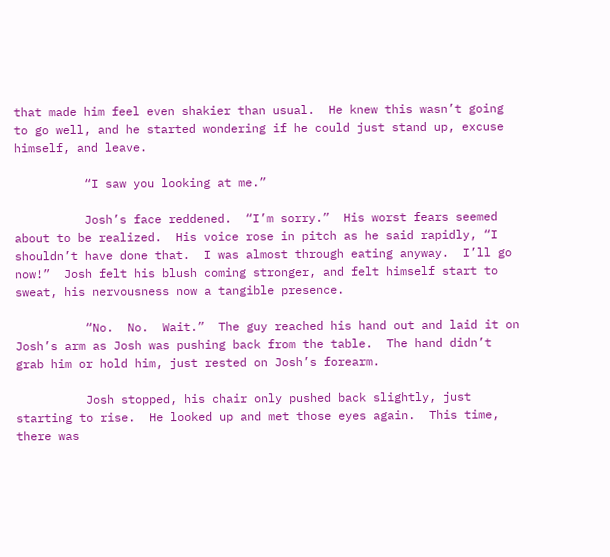that made him feel even shakier than usual.  He knew this wasn’t going to go well, and he started wondering if he could just stand up, excuse himself, and leave.

          “I saw you looking at me.”

          Josh’s face reddened.  “I’m sorry.”  His worst fears seemed about to be realized.  His voice rose in pitch as he said rapidly, “I shouldn’t have done that.  I was almost through eating anyway.  I’ll go now!”  Josh felt his blush coming stronger, and felt himself start to sweat, his nervousness now a tangible presence.

          “No.  No.  Wait.”  The guy reached his hand out and laid it on Josh’s arm as Josh was pushing back from the table.  The hand didn’t grab him or hold him, just rested on Josh’s forearm.

          Josh stopped, his chair only pushed back slightly, just starting to rise.  He looked up and met those eyes again.  This time, there was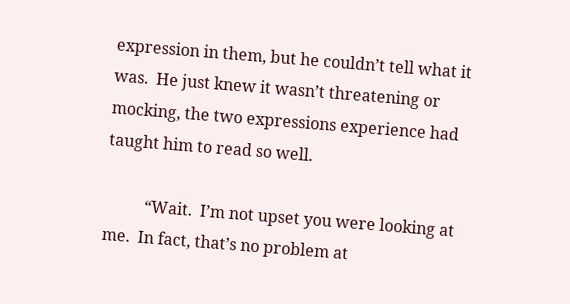expression in them, but he couldn’t tell what it was.  He just knew it wasn’t threatening or mocking, the two expressions experience had taught him to read so well.

          “Wait.  I’m not upset you were looking at me.  In fact, that’s no problem at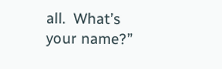all.  What’s your name?”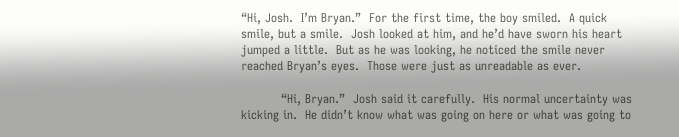“Hi, Josh.  I’m Bryan.”  For the first time, the boy smiled.  A quick smile, but a smile.  Josh looked at him, and he’d have sworn his heart jumped a little.  But as he was looking, he noticed the smile never reached Bryan’s eyes.  Those were just as unreadable as ever.

          “Hi, Bryan.”  Josh said it carefully.  His normal uncertainty was kicking in.  He didn’t know what was going on here or what was going to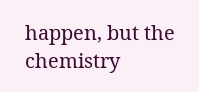happen, but the chemistry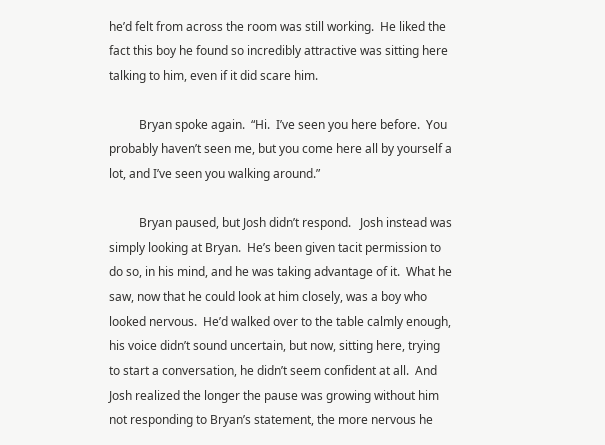he’d felt from across the room was still working.  He liked the fact this boy he found so incredibly attractive was sitting here talking to him, even if it did scare him.

          Bryan spoke again.  “Hi.  I’ve seen you here before.  You probably haven’t seen me, but you come here all by yourself a lot, and I’ve seen you walking around.”

          Bryan paused, but Josh didn’t respond.   Josh instead was simply looking at Bryan.  He’s been given tacit permission to do so, in his mind, and he was taking advantage of it.  What he saw, now that he could look at him closely, was a boy who looked nervous.  He’d walked over to the table calmly enough, his voice didn’t sound uncertain, but now, sitting here, trying to start a conversation, he didn’t seem confident at all.  And Josh realized the longer the pause was growing without him not responding to Bryan’s statement, the more nervous he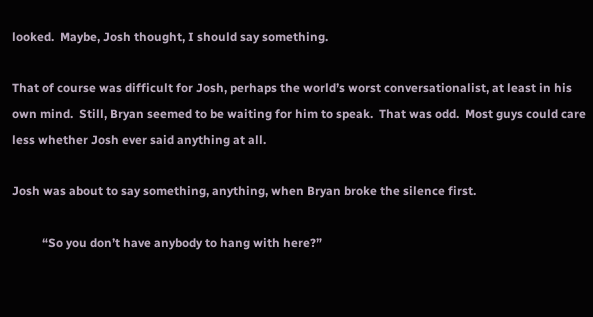looked.  Maybe, Josh thought, I should say something.

That of course was difficult for Josh, perhaps the world’s worst conversationalist, at least in his own mind.  Still, Bryan seemed to be waiting for him to speak.  That was odd.  Most guys could care less whether Josh ever said anything at all.

Josh was about to say something, anything, when Bryan broke the silence first.

          “So you don’t have anybody to hang with here?”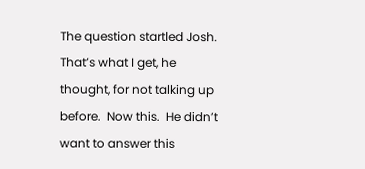The question startled Josh.  That’s what I get, he thought, for not talking up before.  Now this.  He didn’t want to answer this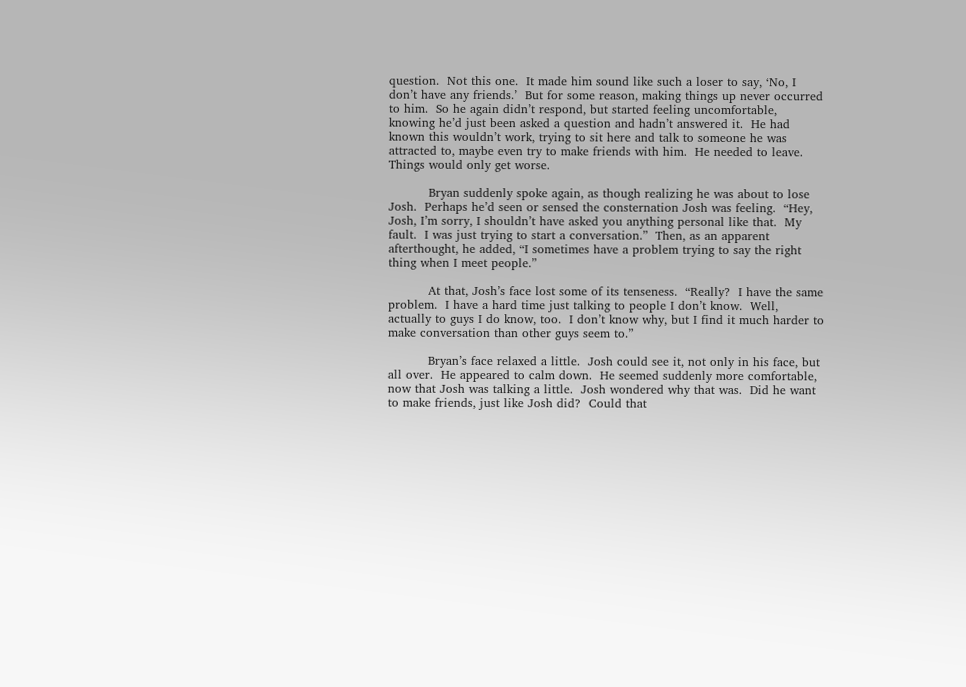question.  Not this one.  It made him sound like such a loser to say, ‘No, I don’t have any friends.’  But for some reason, making things up never occurred to him.  So he again didn’t respond, but started feeling uncomfortable, knowing he’d just been asked a question and hadn’t answered it.  He had known this wouldn’t work, trying to sit here and talk to someone he was attracted to, maybe even try to make friends with him.  He needed to leave.  Things would only get worse.

          Bryan suddenly spoke again, as though realizing he was about to lose Josh.  Perhaps he’d seen or sensed the consternation Josh was feeling.  “Hey, Josh, I’m sorry, I shouldn’t have asked you anything personal like that.  My fault.  I was just trying to start a conversation.”  Then, as an apparent afterthought, he added, “I sometimes have a problem trying to say the right thing when I meet people.”

          At that, Josh’s face lost some of its tenseness.  “Really?  I have the same problem.  I have a hard time just talking to people I don’t know.  Well, actually to guys I do know, too.  I don’t know why, but I find it much harder to make conversation than other guys seem to.”

          Bryan’s face relaxed a little.  Josh could see it, not only in his face, but all over.  He appeared to calm down.  He seemed suddenly more comfortable, now that Josh was talking a little.  Josh wondered why that was.  Did he want to make friends, just like Josh did?  Could that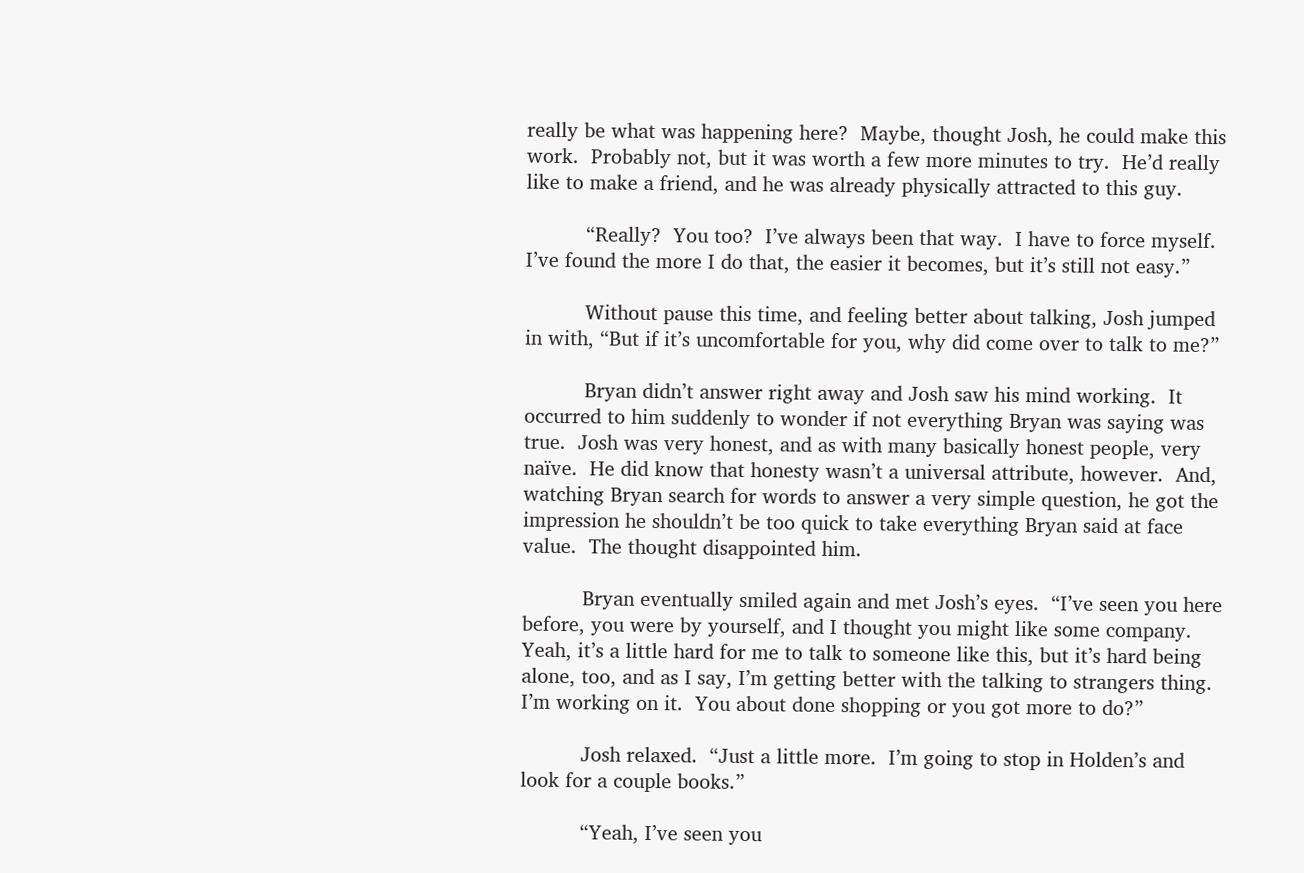really be what was happening here?  Maybe, thought Josh, he could make this work.  Probably not, but it was worth a few more minutes to try.  He’d really like to make a friend, and he was already physically attracted to this guy.

          “Really?  You too?  I’ve always been that way.  I have to force myself.  I’ve found the more I do that, the easier it becomes, but it’s still not easy.”

          Without pause this time, and feeling better about talking, Josh jumped in with, “But if it’s uncomfortable for you, why did come over to talk to me?”

          Bryan didn’t answer right away and Josh saw his mind working.  It occurred to him suddenly to wonder if not everything Bryan was saying was true.  Josh was very honest, and as with many basically honest people, very naïve.  He did know that honesty wasn’t a universal attribute, however.  And, watching Bryan search for words to answer a very simple question, he got the impression he shouldn’t be too quick to take everything Bryan said at face value.  The thought disappointed him.

          Bryan eventually smiled again and met Josh’s eyes.  “I’ve seen you here before, you were by yourself, and I thought you might like some company.  Yeah, it’s a little hard for me to talk to someone like this, but it’s hard being alone, too, and as I say, I’m getting better with the talking to strangers thing.  I’m working on it.  You about done shopping or you got more to do?”

          Josh relaxed.  “Just a little more.  I’m going to stop in Holden’s and look for a couple books.”

          “Yeah, I’ve seen you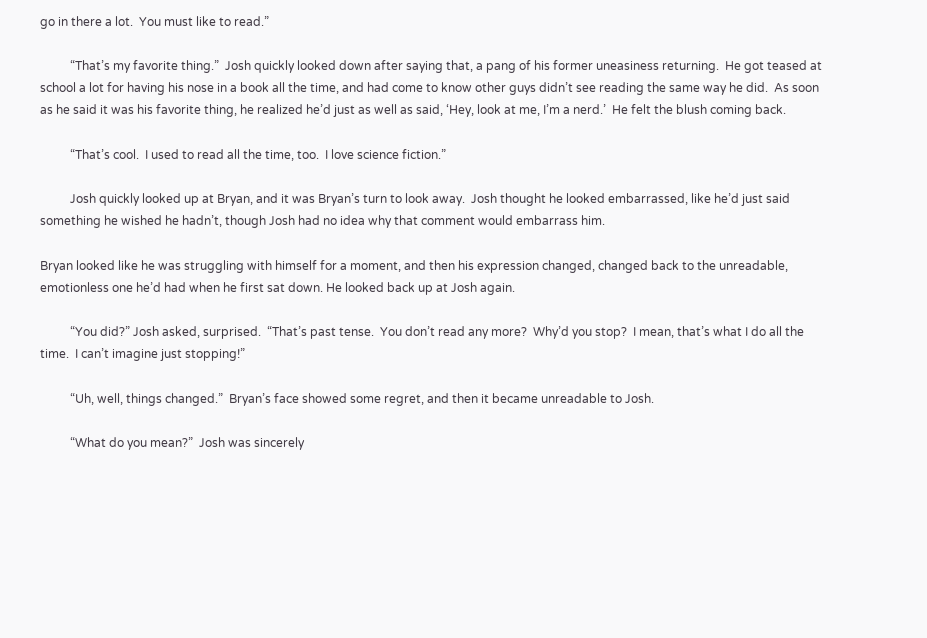go in there a lot.  You must like to read.”

          “That’s my favorite thing.”  Josh quickly looked down after saying that, a pang of his former uneasiness returning.  He got teased at school a lot for having his nose in a book all the time, and had come to know other guys didn’t see reading the same way he did.  As soon as he said it was his favorite thing, he realized he’d just as well as said, ‘Hey, look at me, I’m a nerd.’  He felt the blush coming back.

          “That’s cool.  I used to read all the time, too.  I love science fiction.”

          Josh quickly looked up at Bryan, and it was Bryan’s turn to look away.  Josh thought he looked embarrassed, like he’d just said something he wished he hadn’t, though Josh had no idea why that comment would embarrass him.

Bryan looked like he was struggling with himself for a moment, and then his expression changed, changed back to the unreadable, emotionless one he’d had when he first sat down. He looked back up at Josh again.

          “You did?” Josh asked, surprised.  “That’s past tense.  You don’t read any more?  Why’d you stop?  I mean, that’s what I do all the time.  I can’t imagine just stopping!”

          “Uh, well, things changed.”  Bryan’s face showed some regret, and then it became unreadable to Josh.

          “What do you mean?”  Josh was sincerely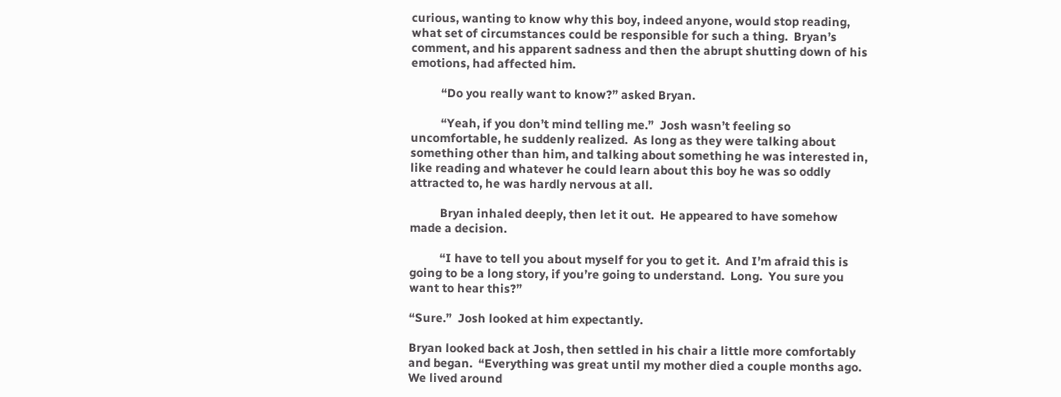curious, wanting to know why this boy, indeed anyone, would stop reading, what set of circumstances could be responsible for such a thing.  Bryan’s comment, and his apparent sadness and then the abrupt shutting down of his emotions, had affected him.

          “Do you really want to know?” asked Bryan.

          “Yeah, if you don’t mind telling me.”  Josh wasn’t feeling so uncomfortable, he suddenly realized.  As long as they were talking about something other than him, and talking about something he was interested in, like reading and whatever he could learn about this boy he was so oddly attracted to, he was hardly nervous at all.

          Bryan inhaled deeply, then let it out.  He appeared to have somehow made a decision.

          “I have to tell you about myself for you to get it.  And I’m afraid this is going to be a long story, if you’re going to understand.  Long.  You sure you want to hear this?”

“Sure.”  Josh looked at him expectantly.

Bryan looked back at Josh, then settled in his chair a little more comfortably and began.  “Everything was great until my mother died a couple months ago.  We lived around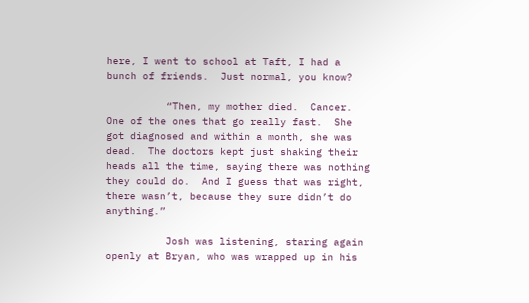here, I went to school at Taft, I had a bunch of friends.  Just normal, you know?

          “Then, my mother died.  Cancer.  One of the ones that go really fast.  She got diagnosed and within a month, she was dead.  The doctors kept just shaking their heads all the time, saying there was nothing they could do.  And I guess that was right, there wasn’t, because they sure didn’t do anything.”

          Josh was listening, staring again openly at Bryan, who was wrapped up in his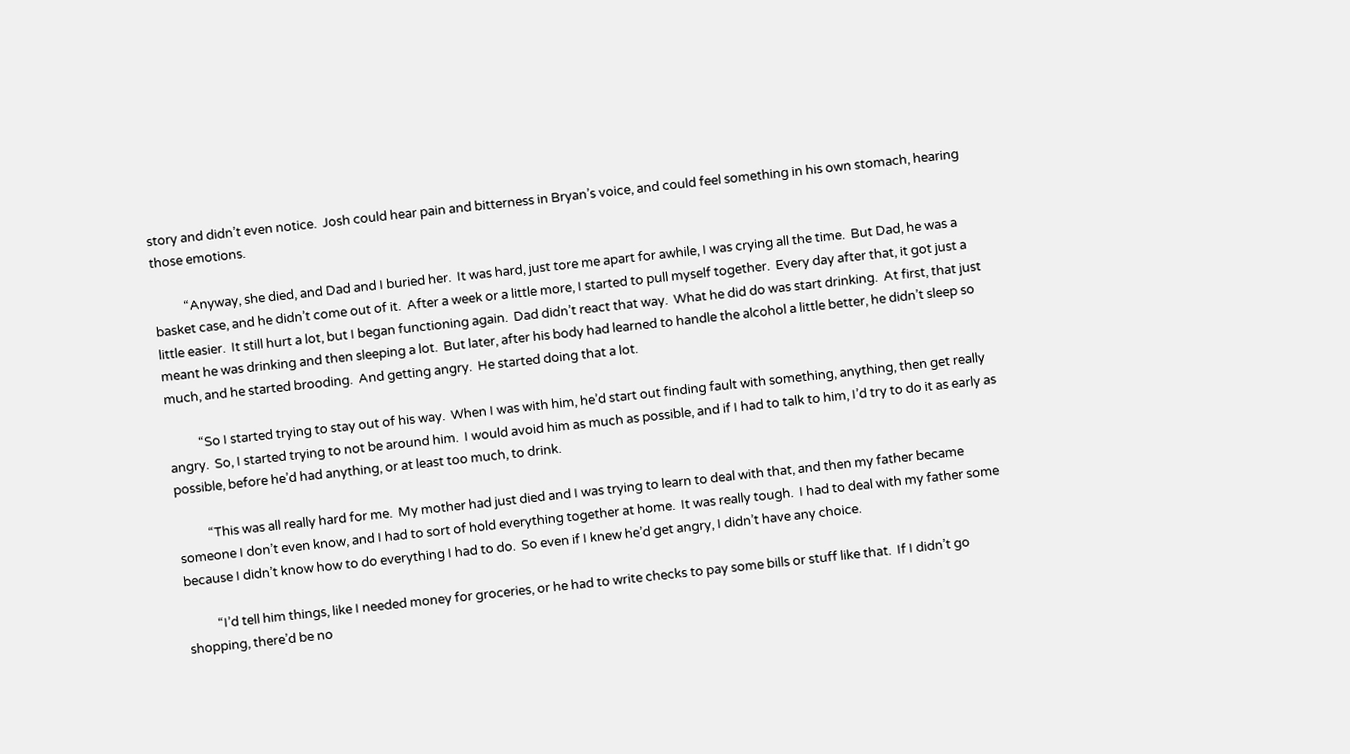story and didn’t even notice.  Josh could hear pain and bitterness in Bryan’s voice, and could feel something in his own stomach, hearing those emotions.

          “Anyway, she died, and Dad and I buried her.  It was hard, just tore me apart for awhile, I was crying all the time.  But Dad, he was a basket case, and he didn’t come out of it.  After a week or a little more, I started to pull myself together.  Every day after that, it got just a little easier.  It still hurt a lot, but I began functioning again.  Dad didn’t react that way.  What he did do was start drinking.  At first, that just meant he was drinking and then sleeping a lot.  But later, after his body had learned to handle the alcohol a little better, he didn’t sleep so much, and he started brooding.  And getting angry.  He started doing that a lot.

          “So I started trying to stay out of his way.  When I was with him, he’d start out finding fault with something, anything, then get really angry.  So, I started trying to not be around him.  I would avoid him as much as possible, and if I had to talk to him, I’d try to do it as early as possible, before he’d had anything, or at least too much, to drink.

          “This was all really hard for me.  My mother had just died and I was trying to learn to deal with that, and then my father became someone I don’t even know, and I had to sort of hold everything together at home.  It was really tough.  I had to deal with my father some because I didn’t know how to do everything I had to do.  So even if I knew he’d get angry, I didn’t have any choice.

          “I’d tell him things, like I needed money for groceries, or he had to write checks to pay some bills or stuff like that.  If I didn’t go shopping, there’d be no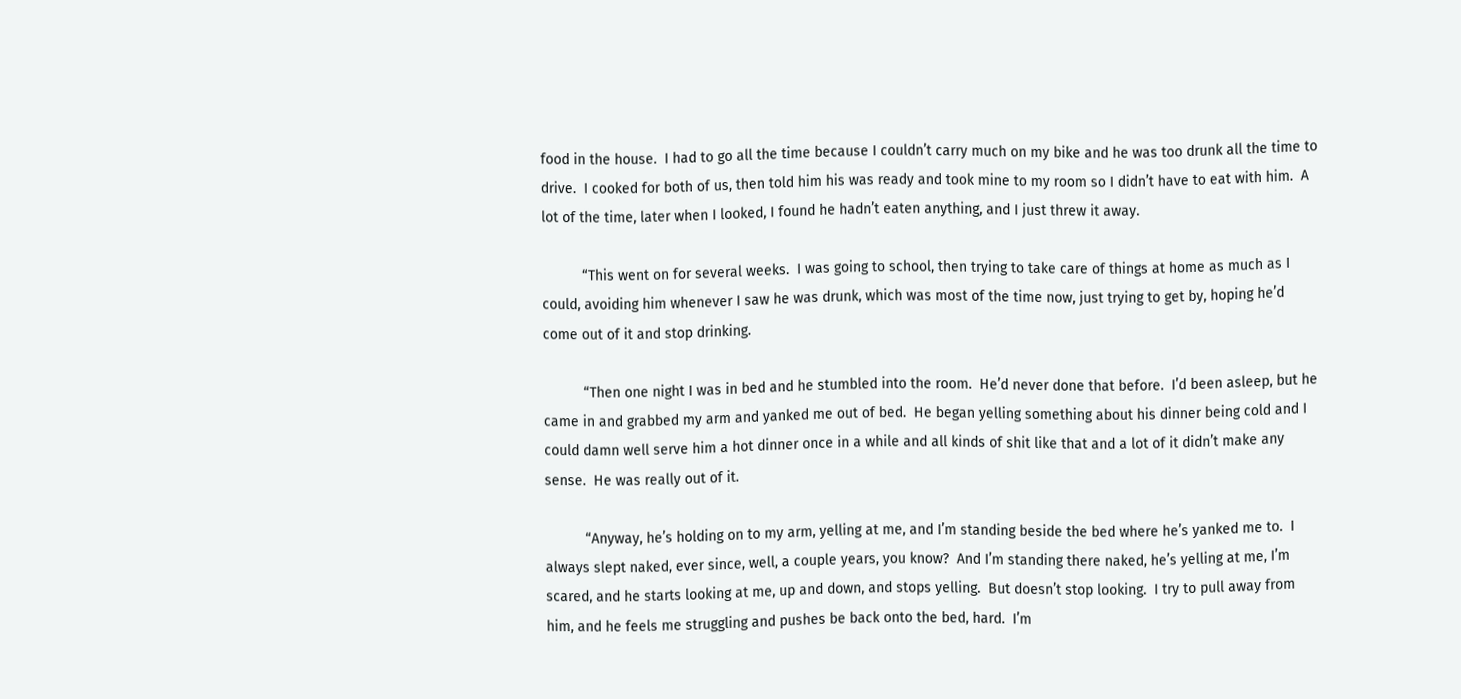food in the house.  I had to go all the time because I couldn’t carry much on my bike and he was too drunk all the time to drive.  I cooked for both of us, then told him his was ready and took mine to my room so I didn’t have to eat with him.  A lot of the time, later when I looked, I found he hadn’t eaten anything, and I just threw it away.

          “This went on for several weeks.  I was going to school, then trying to take care of things at home as much as I could, avoiding him whenever I saw he was drunk, which was most of the time now, just trying to get by, hoping he’d come out of it and stop drinking.

          “Then one night I was in bed and he stumbled into the room.  He’d never done that before.  I’d been asleep, but he came in and grabbed my arm and yanked me out of bed.  He began yelling something about his dinner being cold and I could damn well serve him a hot dinner once in a while and all kinds of shit like that and a lot of it didn’t make any sense.  He was really out of it.

          “Anyway, he’s holding on to my arm, yelling at me, and I’m standing beside the bed where he’s yanked me to.  I always slept naked, ever since, well, a couple years, you know?  And I’m standing there naked, he’s yelling at me, I’m scared, and he starts looking at me, up and down, and stops yelling.  But doesn’t stop looking.  I try to pull away from him, and he feels me struggling and pushes be back onto the bed, hard.  I’m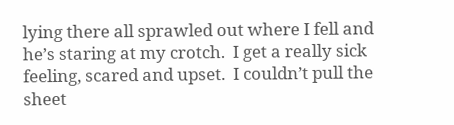lying there all sprawled out where I fell and he’s staring at my crotch.  I get a really sick feeling, scared and upset.  I couldn’t pull the sheet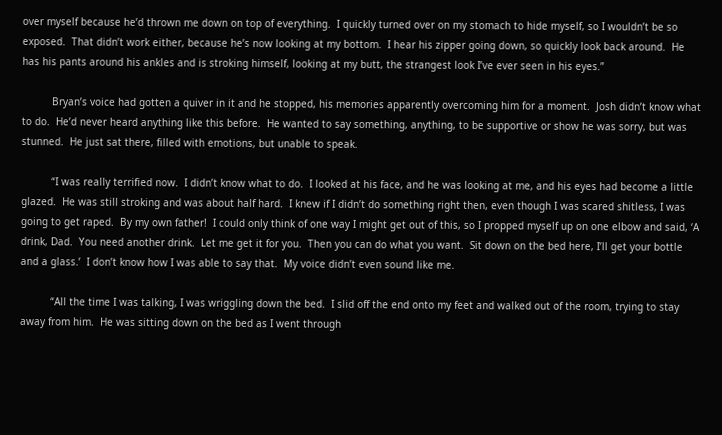over myself because he’d thrown me down on top of everything.  I quickly turned over on my stomach to hide myself, so I wouldn’t be so exposed.  That didn’t work either, because he’s now looking at my bottom.  I hear his zipper going down, so quickly look back around.  He has his pants around his ankles and is stroking himself, looking at my butt, the strangest look I’ve ever seen in his eyes.”

          Bryan’s voice had gotten a quiver in it and he stopped, his memories apparently overcoming him for a moment.  Josh didn’t know what to do.  He’d never heard anything like this before.  He wanted to say something, anything, to be supportive or show he was sorry, but was stunned.  He just sat there, filled with emotions, but unable to speak.

          “I was really terrified now.  I didn’t know what to do.  I looked at his face, and he was looking at me, and his eyes had become a little glazed.  He was still stroking and was about half hard.  I knew if I didn’t do something right then, even though I was scared shitless, I was going to get raped.  By my own father!  I could only think of one way I might get out of this, so I propped myself up on one elbow and said, ‘A drink, Dad.  You need another drink.  Let me get it for you.  Then you can do what you want.  Sit down on the bed here, I’ll get your bottle and a glass.’  I don’t know how I was able to say that.  My voice didn’t even sound like me.

          “All the time I was talking, I was wriggling down the bed.  I slid off the end onto my feet and walked out of the room, trying to stay away from him.  He was sitting down on the bed as I went through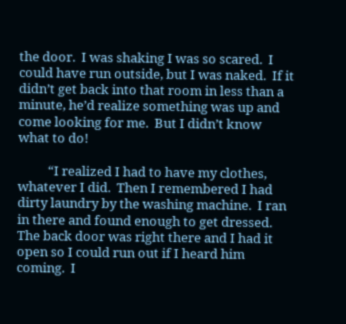the door.  I was shaking I was so scared.  I could have run outside, but I was naked.  If it didn’t get back into that room in less than a minute, he’d realize something was up and come looking for me.  But I didn’t know what to do!

          “I realized I had to have my clothes, whatever I did.  Then I remembered I had dirty laundry by the washing machine.  I ran in there and found enough to get dressed.  The back door was right there and I had it open so I could run out if I heard him coming.  I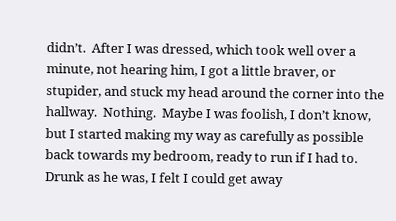didn’t.  After I was dressed, which took well over a minute, not hearing him, I got a little braver, or stupider, and stuck my head around the corner into the hallway.  Nothing.  Maybe I was foolish, I don’t know, but I started making my way as carefully as possible back towards my bedroom, ready to run if I had to.  Drunk as he was, I felt I could get away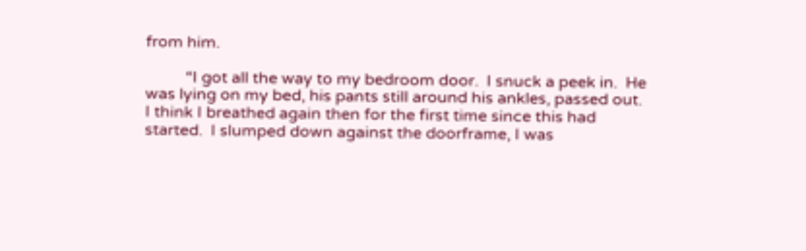from him.

          “I got all the way to my bedroom door.  I snuck a peek in.  He was lying on my bed, his pants still around his ankles, passed out.  I think I breathed again then for the first time since this had started.  I slumped down against the doorframe, I was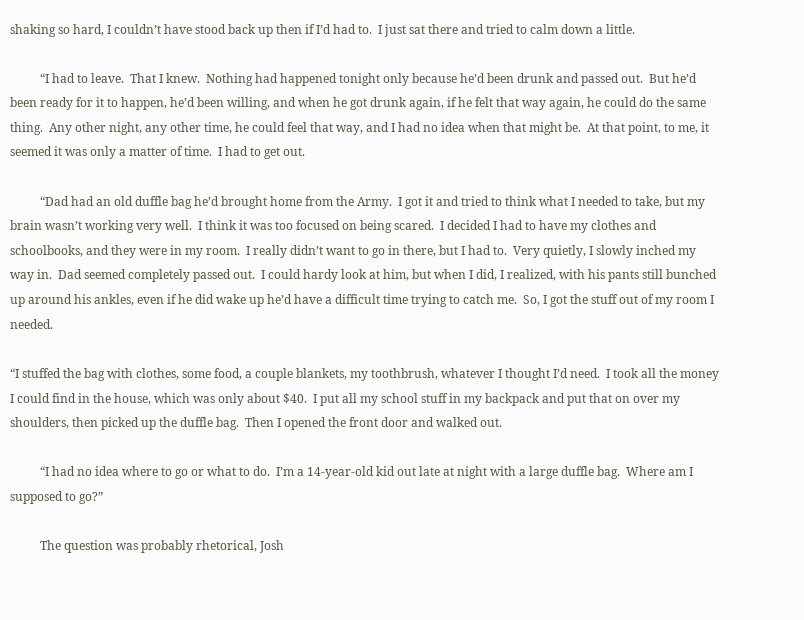shaking so hard, I couldn’t have stood back up then if I’d had to.  I just sat there and tried to calm down a little.

          “I had to leave.  That I knew.  Nothing had happened tonight only because he’d been drunk and passed out.  But he’d been ready for it to happen, he’d been willing, and when he got drunk again, if he felt that way again, he could do the same thing.  Any other night, any other time, he could feel that way, and I had no idea when that might be.  At that point, to me, it seemed it was only a matter of time.  I had to get out.

          “Dad had an old duffle bag he’d brought home from the Army.  I got it and tried to think what I needed to take, but my brain wasn’t working very well.  I think it was too focused on being scared.  I decided I had to have my clothes and schoolbooks, and they were in my room.  I really didn’t want to go in there, but I had to.  Very quietly, I slowly inched my way in.  Dad seemed completely passed out.  I could hardy look at him, but when I did, I realized, with his pants still bunched up around his ankles, even if he did wake up he’d have a difficult time trying to catch me.  So, I got the stuff out of my room I needed.

“I stuffed the bag with clothes, some food, a couple blankets, my toothbrush, whatever I thought I’d need.  I took all the money I could find in the house, which was only about $40.  I put all my school stuff in my backpack and put that on over my shoulders, then picked up the duffle bag.  Then I opened the front door and walked out.

          “I had no idea where to go or what to do.  I’m a 14-year-old kid out late at night with a large duffle bag.  Where am I supposed to go?”

          The question was probably rhetorical, Josh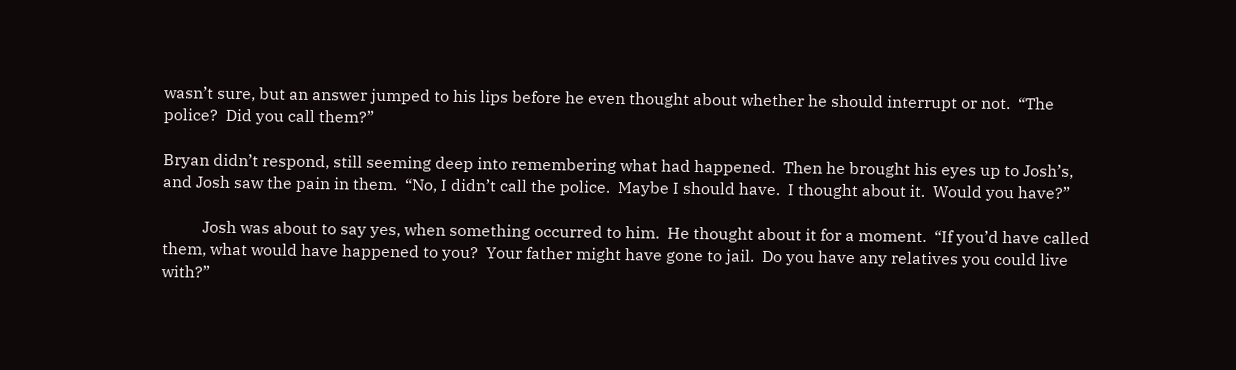wasn’t sure, but an answer jumped to his lips before he even thought about whether he should interrupt or not.  “The police?  Did you call them?”

Bryan didn’t respond, still seeming deep into remembering what had happened.  Then he brought his eyes up to Josh’s, and Josh saw the pain in them.  “No, I didn’t call the police.  Maybe I should have.  I thought about it.  Would you have?”

          Josh was about to say yes, when something occurred to him.  He thought about it for a moment.  “If you’d have called them, what would have happened to you?  Your father might have gone to jail.  Do you have any relatives you could live with?”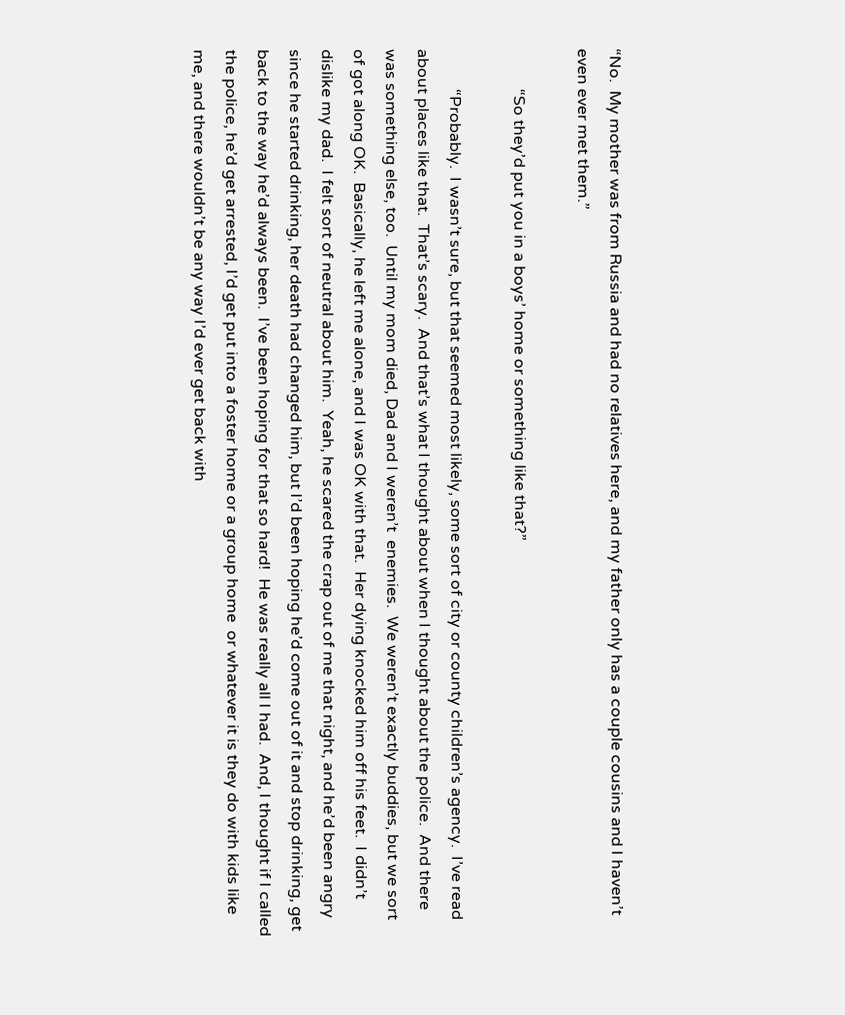“No.  My mother was from Russia and had no relatives here, and my father only has a couple cousins and I haven’t even ever met them.”

          “So they’d put you in a boys’ home or something like that?”

          “Probably.  I wasn’t sure, but that seemed most likely, some sort of city or county children’s agency.  I’ve read about places like that.  That’s scary.  And that’s what I thought about when I thought about the police.  And there was something else, too.  Until my mom died, Dad and I weren’t  enemies.  We weren’t exactly buddies, but we sort of got along OK.  Basically, he left me alone, and I was OK with that.  Her dying knocked him off his feet.  I didn’t dislike my dad.  I felt sort of neutral about him.  Yeah, he scared the crap out of me that night, and he’d been angry since he started drinking, her death had changed him, but I’d been hoping he’d come out of it and stop drinking, get back to the way he’d always been.  I’ve been hoping for that so hard!  He was really all I had.  And, I thought if I called the police, he’d get arrested, I’d get put into a foster home or a group home  or whatever it is they do with kids like me, and there wouldn’t be any way I’d ever get back with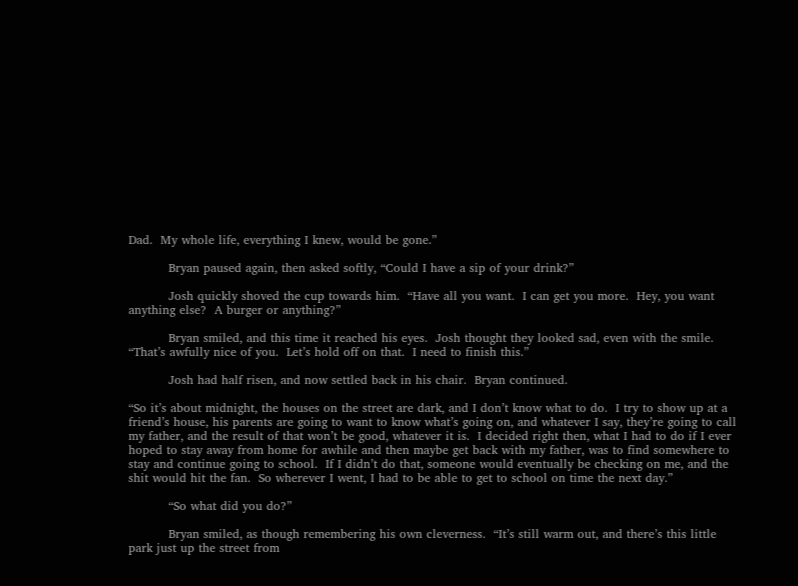Dad.  My whole life, everything I knew, would be gone.”

          Bryan paused again, then asked softly, “Could I have a sip of your drink?”

          Josh quickly shoved the cup towards him.  “Have all you want.  I can get you more.  Hey, you want anything else?  A burger or anything?”

          Bryan smiled, and this time it reached his eyes.  Josh thought they looked sad, even with the smile.  “That’s awfully nice of you.  Let’s hold off on that.  I need to finish this.”

          Josh had half risen, and now settled back in his chair.  Bryan continued.

“So it’s about midnight, the houses on the street are dark, and I don’t know what to do.  I try to show up at a friend’s house, his parents are going to want to know what’s going on, and whatever I say, they’re going to call my father, and the result of that won’t be good, whatever it is.  I decided right then, what I had to do if I ever hoped to stay away from home for awhile and then maybe get back with my father, was to find somewhere to stay and continue going to school.  If I didn’t do that, someone would eventually be checking on me, and the shit would hit the fan.  So wherever I went, I had to be able to get to school on time the next day.”

          “So what did you do?”

          Bryan smiled, as though remembering his own cleverness.  “It’s still warm out, and there’s this little park just up the street from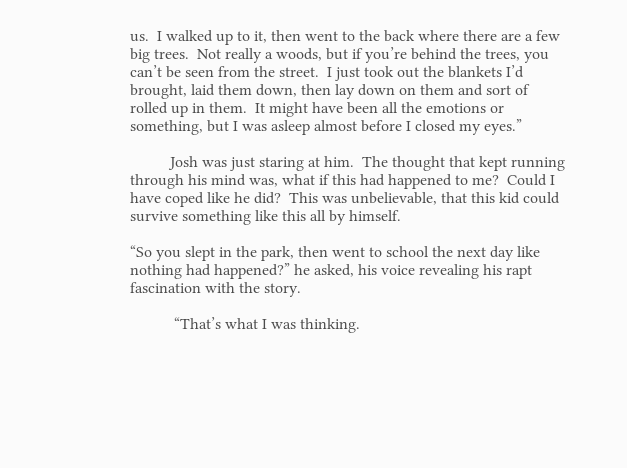us.  I walked up to it, then went to the back where there are a few big trees.  Not really a woods, but if you’re behind the trees, you can’t be seen from the street.  I just took out the blankets I’d brought, laid them down, then lay down on them and sort of rolled up in them.  It might have been all the emotions or something, but I was asleep almost before I closed my eyes.”

          Josh was just staring at him.  The thought that kept running through his mind was, what if this had happened to me?  Could I have coped like he did?  This was unbelievable, that this kid could survive something like this all by himself.

“So you slept in the park, then went to school the next day like nothing had happened?” he asked, his voice revealing his rapt fascination with the story.

           “That’s what I was thinking.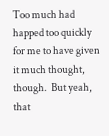Too much had happed too quickly for me to have given it much thought, though.  But yeah, that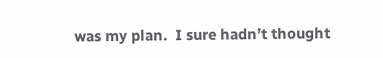was my plan.  I sure hadn’t thought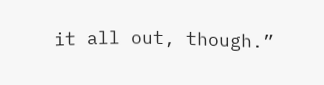it all out, though.”